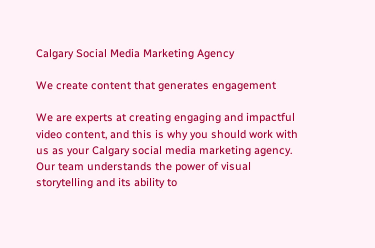Calgary Social Media Marketing Agency

We create content that generates engagement

We are experts at creating engaging and impactful video content, and this is why you should work with us as your Calgary social media marketing agency. Our team understands the power of visual storytelling and its ability to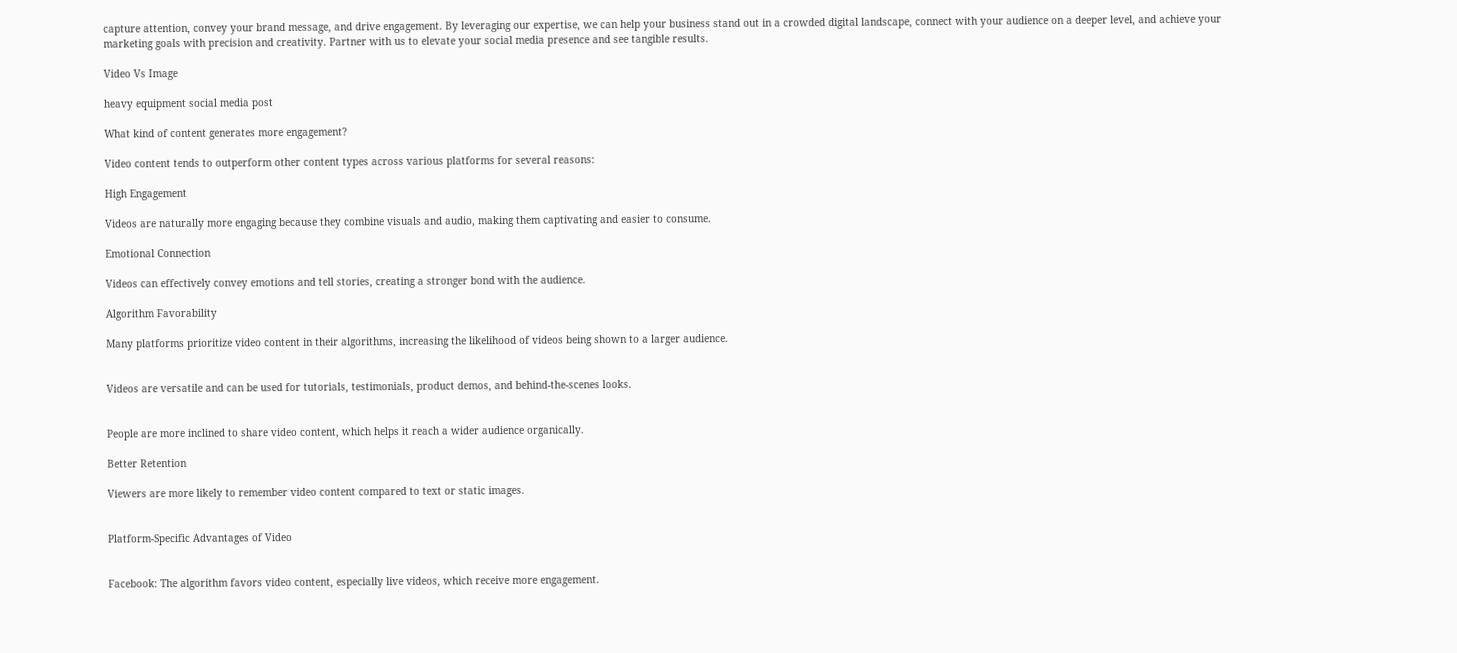capture attention, convey your brand message, and drive engagement. By leveraging our expertise, we can help your business stand out in a crowded digital landscape, connect with your audience on a deeper level, and achieve your marketing goals with precision and creativity. Partner with us to elevate your social media presence and see tangible results.

Video Vs Image

heavy equipment social media post

What kind of content generates more engagement?

Video content tends to outperform other content types across various platforms for several reasons:

High Engagement

Videos are naturally more engaging because they combine visuals and audio, making them captivating and easier to consume.

Emotional Connection

Videos can effectively convey emotions and tell stories, creating a stronger bond with the audience.

Algorithm Favorability

Many platforms prioritize video content in their algorithms, increasing the likelihood of videos being shown to a larger audience.


Videos are versatile and can be used for tutorials, testimonials, product demos, and behind-the-scenes looks.


People are more inclined to share video content, which helps it reach a wider audience organically.

Better Retention

Viewers are more likely to remember video content compared to text or static images.


Platform-Specific Advantages of Video


Facebook: The algorithm favors video content, especially live videos, which receive more engagement.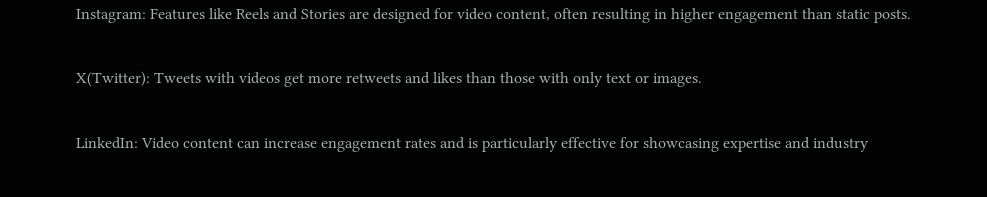Instagram: Features like Reels and Stories are designed for video content, often resulting in higher engagement than static posts.

X(Twitter): Tweets with videos get more retweets and likes than those with only text or images.

LinkedIn: Video content can increase engagement rates and is particularly effective for showcasing expertise and industry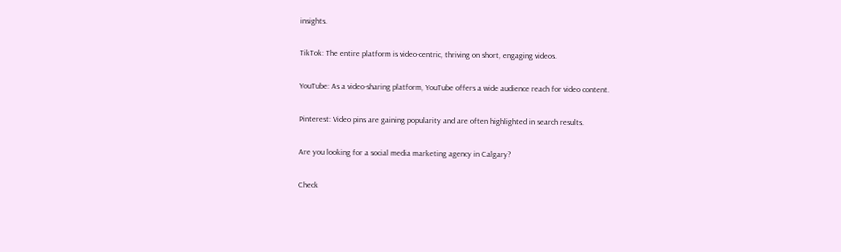insights.

TikTok: The entire platform is video-centric, thriving on short, engaging videos.

YouTube: As a video-sharing platform, YouTube offers a wide audience reach for video content.

Pinterest: Video pins are gaining popularity and are often highlighted in search results.

Are you looking for a social media marketing agency in Calgary?

Check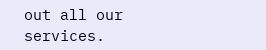out all our services.